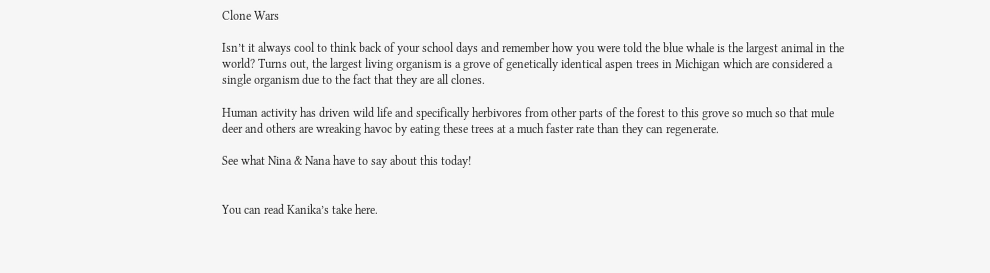Clone Wars

Isn’t it always cool to think back of your school days and remember how you were told the blue whale is the largest animal in the world? Turns out, the largest living organism is a grove of genetically identical aspen trees in Michigan which are considered a single organism due to the fact that they are all clones.

Human activity has driven wild life and specifically herbivores from other parts of the forest to this grove so much so that mule deer and others are wreaking havoc by eating these trees at a much faster rate than they can regenerate.

See what Nina & Nana have to say about this today!


You can read Kanika’s take here.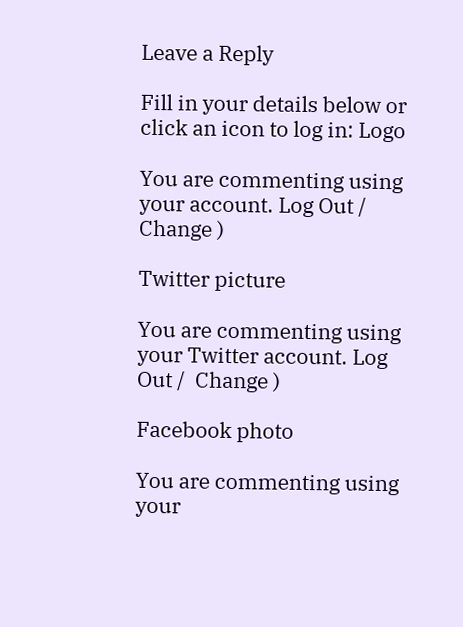Leave a Reply

Fill in your details below or click an icon to log in: Logo

You are commenting using your account. Log Out /  Change )

Twitter picture

You are commenting using your Twitter account. Log Out /  Change )

Facebook photo

You are commenting using your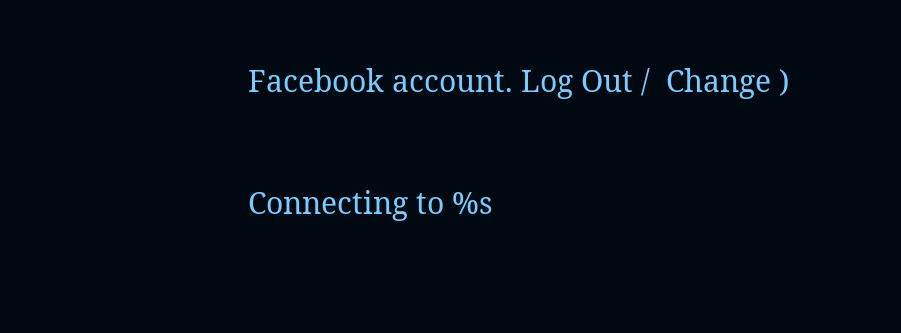Facebook account. Log Out /  Change )

Connecting to %s